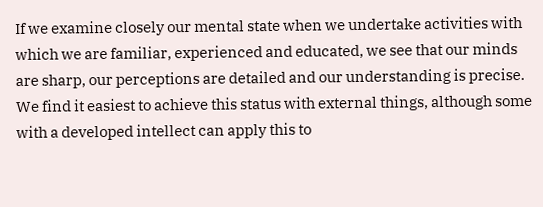If we examine closely our mental state when we undertake activities with which we are familiar, experienced and educated, we see that our minds are sharp, our perceptions are detailed and our understanding is precise. We find it easiest to achieve this status with external things, although some with a developed intellect can apply this to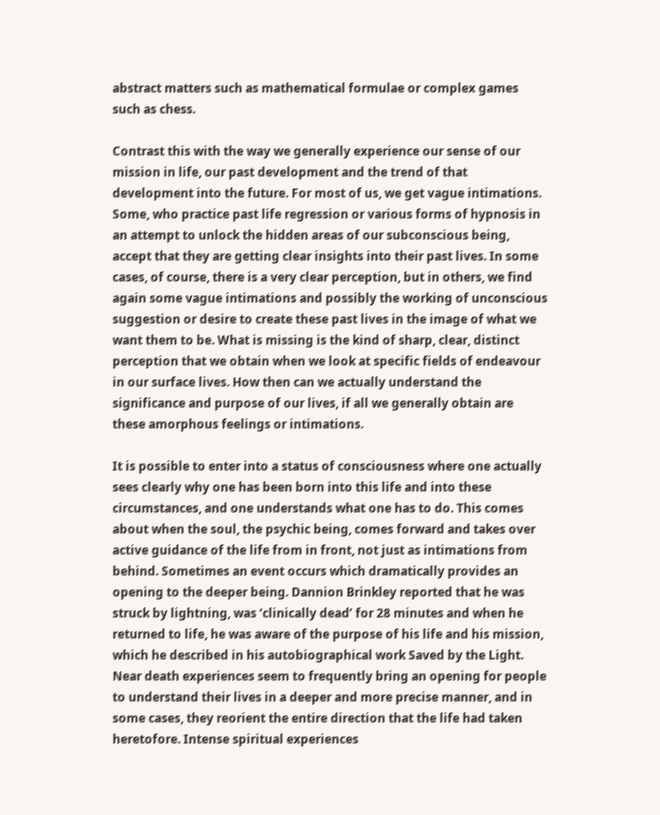abstract matters such as mathematical formulae or complex games such as chess.

Contrast this with the way we generally experience our sense of our mission in life, our past development and the trend of that development into the future. For most of us, we get vague intimations. Some, who practice past life regression or various forms of hypnosis in an attempt to unlock the hidden areas of our subconscious being, accept that they are getting clear insights into their past lives. In some cases, of course, there is a very clear perception, but in others, we find again some vague intimations and possibly the working of unconscious suggestion or desire to create these past lives in the image of what we want them to be. What is missing is the kind of sharp, clear, distinct perception that we obtain when we look at specific fields of endeavour in our surface lives. How then can we actually understand the significance and purpose of our lives, if all we generally obtain are these amorphous feelings or intimations.

It is possible to enter into a status of consciousness where one actually sees clearly why one has been born into this life and into these circumstances, and one understands what one has to do. This comes about when the soul, the psychic being, comes forward and takes over active guidance of the life from in front, not just as intimations from behind. Sometimes an event occurs which dramatically provides an opening to the deeper being. Dannion Brinkley reported that he was struck by lightning, was ‘clinically dead’ for 28 minutes and when he returned to life, he was aware of the purpose of his life and his mission, which he described in his autobiographical work Saved by the Light. Near death experiences seem to frequently bring an opening for people to understand their lives in a deeper and more precise manner, and in some cases, they reorient the entire direction that the life had taken heretofore. Intense spiritual experiences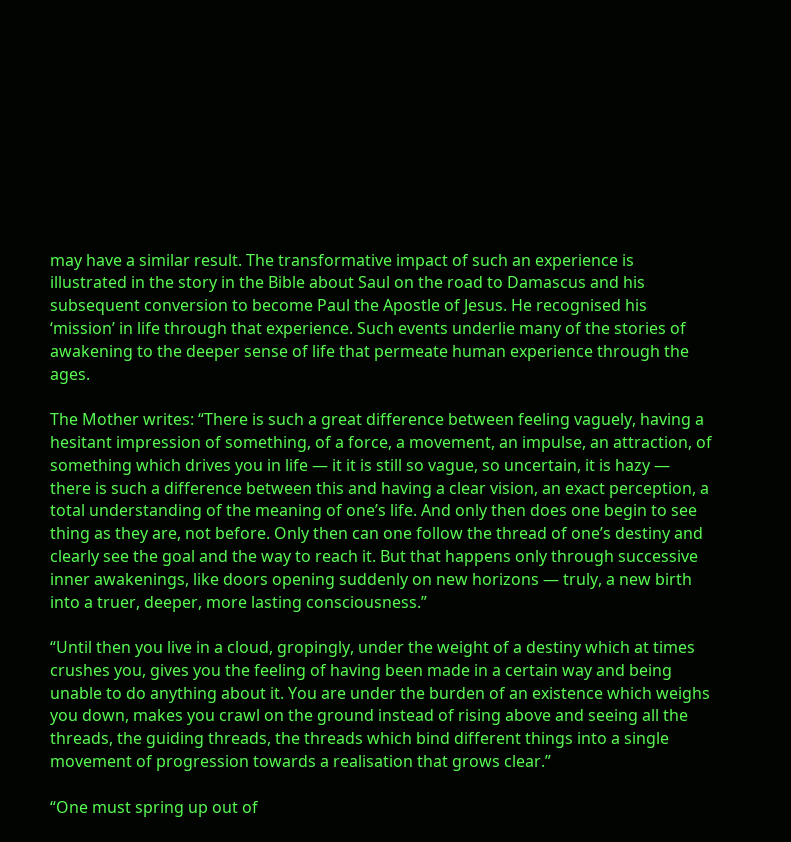may have a similar result. The transformative impact of such an experience is illustrated in the story in the Bible about Saul on the road to Damascus and his subsequent conversion to become Paul the Apostle of Jesus. He recognised his ‘mission’ in life through that experience. Such events underlie many of the stories of awakening to the deeper sense of life that permeate human experience through the ages.

The Mother writes: “There is such a great difference between feeling vaguely, having a hesitant impression of something, of a force, a movement, an impulse, an attraction, of something which drives you in life — it it is still so vague, so uncertain, it is hazy — there is such a difference between this and having a clear vision, an exact perception, a total understanding of the meaning of one’s life. And only then does one begin to see thing as they are, not before. Only then can one follow the thread of one’s destiny and clearly see the goal and the way to reach it. But that happens only through successive inner awakenings, like doors opening suddenly on new horizons — truly, a new birth into a truer, deeper, more lasting consciousness.”

“Until then you live in a cloud, gropingly, under the weight of a destiny which at times crushes you, gives you the feeling of having been made in a certain way and being unable to do anything about it. You are under the burden of an existence which weighs you down, makes you crawl on the ground instead of rising above and seeing all the threads, the guiding threads, the threads which bind different things into a single movement of progression towards a realisation that grows clear.”

“One must spring up out of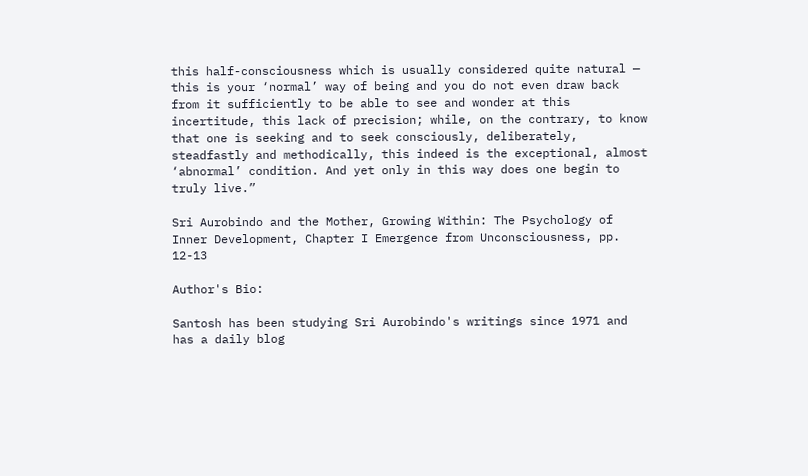this half-consciousness which is usually considered quite natural — this is your ‘normal’ way of being and you do not even draw back from it sufficiently to be able to see and wonder at this incertitude, this lack of precision; while, on the contrary, to know that one is seeking and to seek consciously, deliberately, steadfastly and methodically, this indeed is the exceptional, almost ‘abnormal’ condition. And yet only in this way does one begin to truly live.”

Sri Aurobindo and the Mother, Growing Within: The Psychology of Inner Development, Chapter I Emergence from Unconsciousness, pp. 12-13

Author's Bio:

Santosh has been studying Sri Aurobindo's writings since 1971 and has a daily blog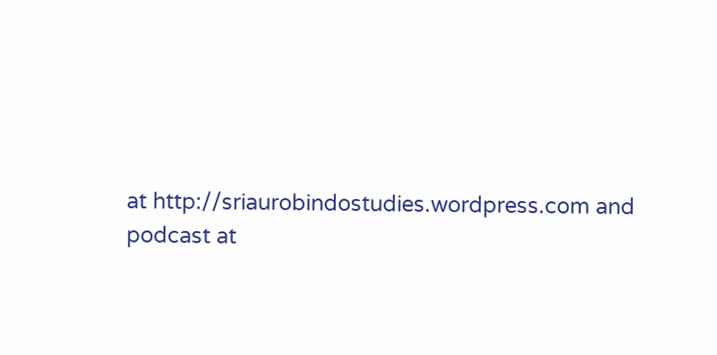at http://sriaurobindostudies.wordpress.com and podcast at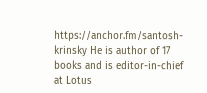https://anchor.fm/santosh-krinsky He is author of 17 books and is editor-in-chief at Lotus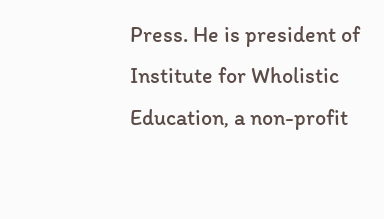Press. He is president of Institute for Wholistic Education, a non-profit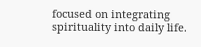focused on integrating spirituality into daily life.